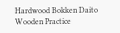Hardwood Bokken Daito Wooden Practice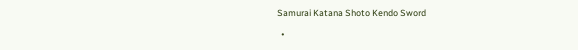Samurai Katana Shoto Kendo Sword

  •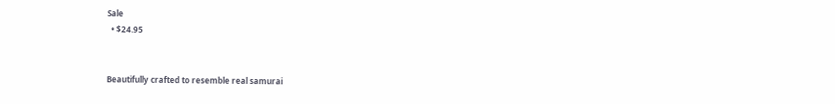Sale
  • $24.95


Beautifully crafted to resemble real samurai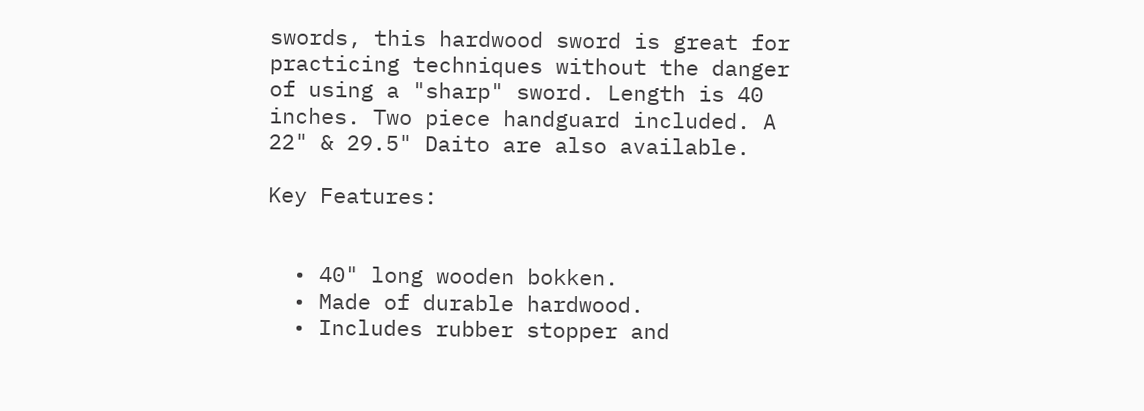swords, this hardwood sword is great for practicing techniques without the danger of using a "sharp" sword. Length is 40 inches. Two piece handguard included. A 22" & 29.5" Daito are also available.

Key Features:


  • 40" long wooden bokken.
  • Made of durable hardwood.
  • Includes rubber stopper and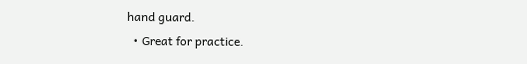hand guard.
  • Great for practice.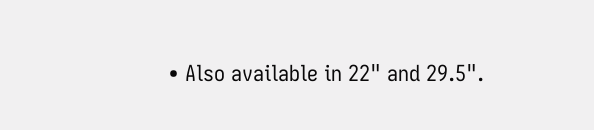• Also available in 22" and 29.5".